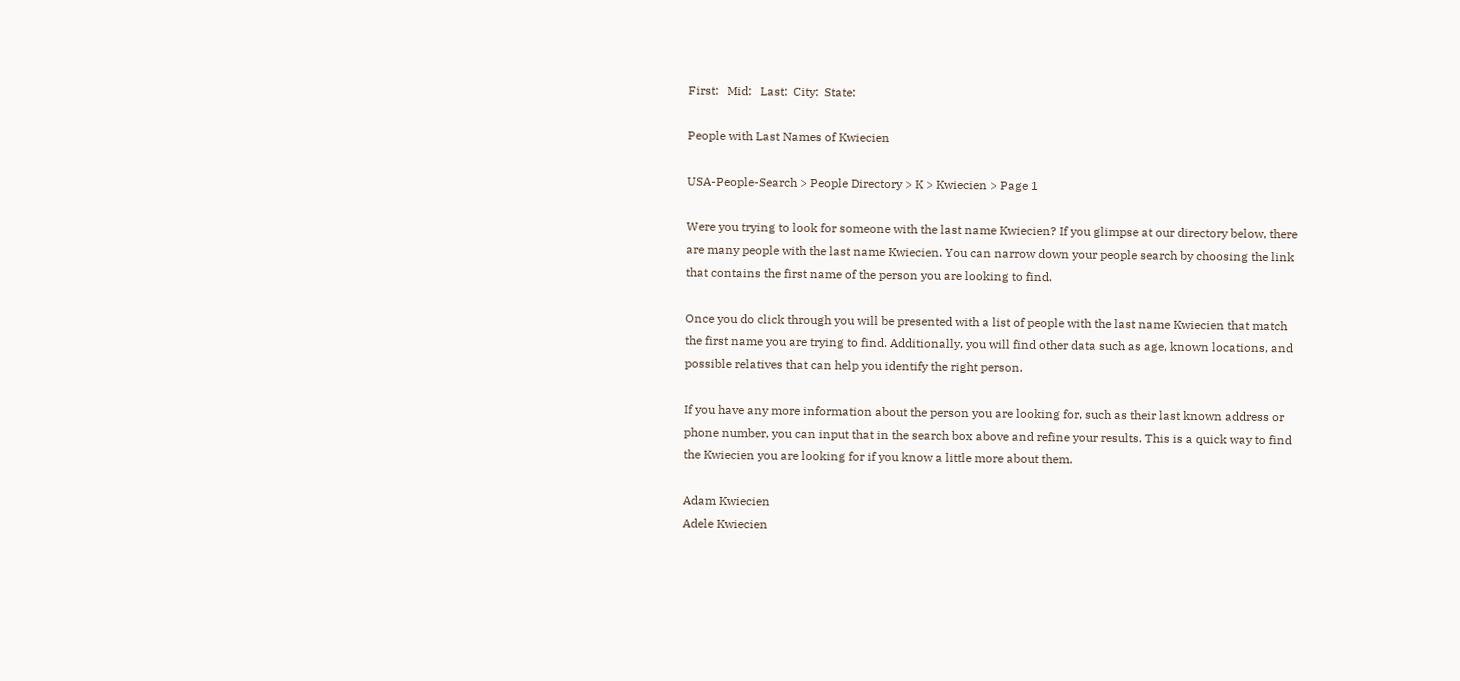First:   Mid:   Last:  City:  State:

People with Last Names of Kwiecien

USA-People-Search > People Directory > K > Kwiecien > Page 1

Were you trying to look for someone with the last name Kwiecien? If you glimpse at our directory below, there are many people with the last name Kwiecien. You can narrow down your people search by choosing the link that contains the first name of the person you are looking to find.

Once you do click through you will be presented with a list of people with the last name Kwiecien that match the first name you are trying to find. Additionally, you will find other data such as age, known locations, and possible relatives that can help you identify the right person.

If you have any more information about the person you are looking for, such as their last known address or phone number, you can input that in the search box above and refine your results. This is a quick way to find the Kwiecien you are looking for if you know a little more about them.

Adam Kwiecien
Adele Kwiecien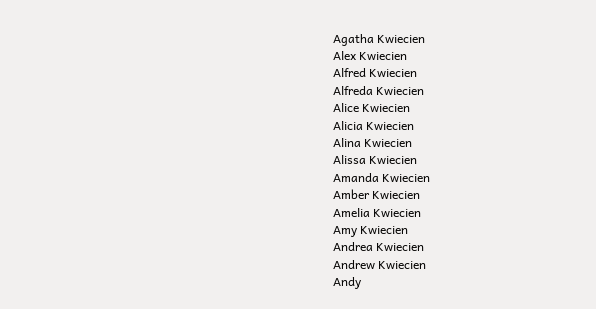Agatha Kwiecien
Alex Kwiecien
Alfred Kwiecien
Alfreda Kwiecien
Alice Kwiecien
Alicia Kwiecien
Alina Kwiecien
Alissa Kwiecien
Amanda Kwiecien
Amber Kwiecien
Amelia Kwiecien
Amy Kwiecien
Andrea Kwiecien
Andrew Kwiecien
Andy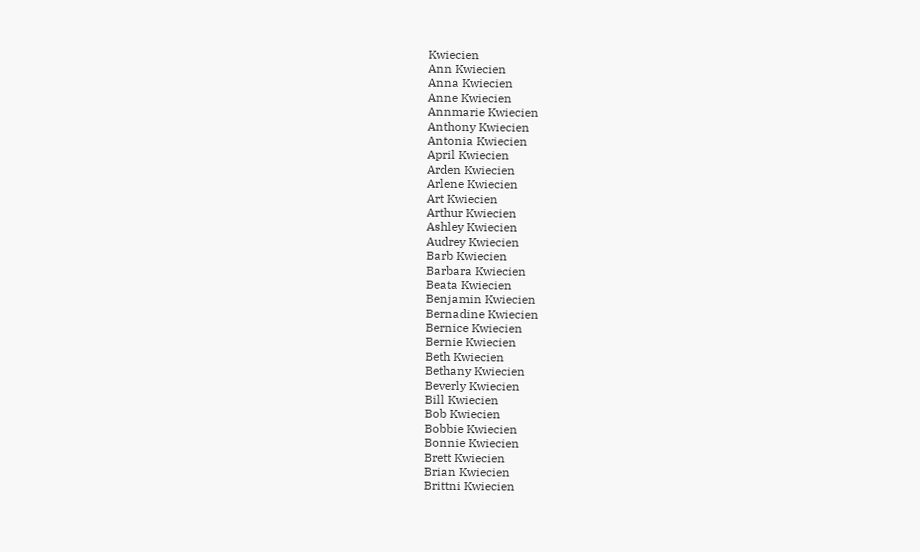Kwiecien
Ann Kwiecien
Anna Kwiecien
Anne Kwiecien
Annmarie Kwiecien
Anthony Kwiecien
Antonia Kwiecien
April Kwiecien
Arden Kwiecien
Arlene Kwiecien
Art Kwiecien
Arthur Kwiecien
Ashley Kwiecien
Audrey Kwiecien
Barb Kwiecien
Barbara Kwiecien
Beata Kwiecien
Benjamin Kwiecien
Bernadine Kwiecien
Bernice Kwiecien
Bernie Kwiecien
Beth Kwiecien
Bethany Kwiecien
Beverly Kwiecien
Bill Kwiecien
Bob Kwiecien
Bobbie Kwiecien
Bonnie Kwiecien
Brett Kwiecien
Brian Kwiecien
Brittni Kwiecien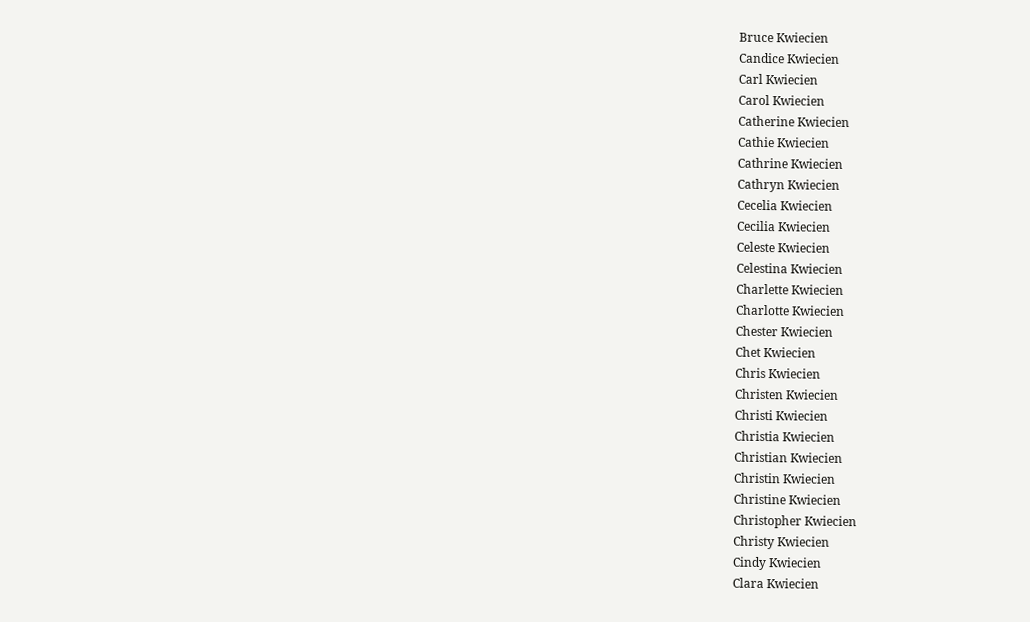Bruce Kwiecien
Candice Kwiecien
Carl Kwiecien
Carol Kwiecien
Catherine Kwiecien
Cathie Kwiecien
Cathrine Kwiecien
Cathryn Kwiecien
Cecelia Kwiecien
Cecilia Kwiecien
Celeste Kwiecien
Celestina Kwiecien
Charlette Kwiecien
Charlotte Kwiecien
Chester Kwiecien
Chet Kwiecien
Chris Kwiecien
Christen Kwiecien
Christi Kwiecien
Christia Kwiecien
Christian Kwiecien
Christin Kwiecien
Christine Kwiecien
Christopher Kwiecien
Christy Kwiecien
Cindy Kwiecien
Clara Kwiecien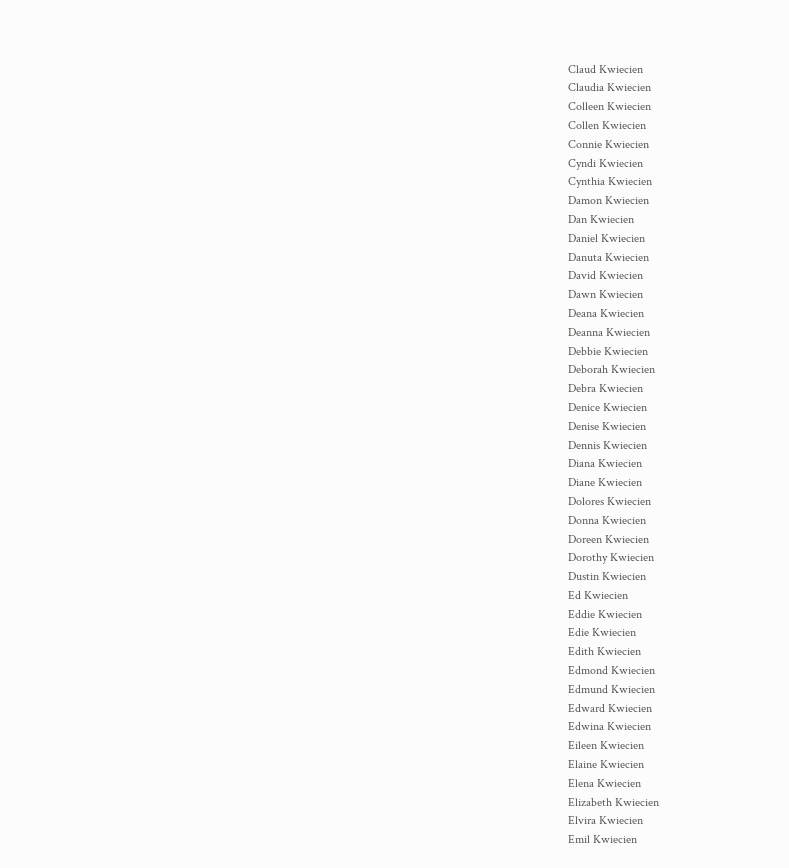Claud Kwiecien
Claudia Kwiecien
Colleen Kwiecien
Collen Kwiecien
Connie Kwiecien
Cyndi Kwiecien
Cynthia Kwiecien
Damon Kwiecien
Dan Kwiecien
Daniel Kwiecien
Danuta Kwiecien
David Kwiecien
Dawn Kwiecien
Deana Kwiecien
Deanna Kwiecien
Debbie Kwiecien
Deborah Kwiecien
Debra Kwiecien
Denice Kwiecien
Denise Kwiecien
Dennis Kwiecien
Diana Kwiecien
Diane Kwiecien
Dolores Kwiecien
Donna Kwiecien
Doreen Kwiecien
Dorothy Kwiecien
Dustin Kwiecien
Ed Kwiecien
Eddie Kwiecien
Edie Kwiecien
Edith Kwiecien
Edmond Kwiecien
Edmund Kwiecien
Edward Kwiecien
Edwina Kwiecien
Eileen Kwiecien
Elaine Kwiecien
Elena Kwiecien
Elizabeth Kwiecien
Elvira Kwiecien
Emil Kwiecien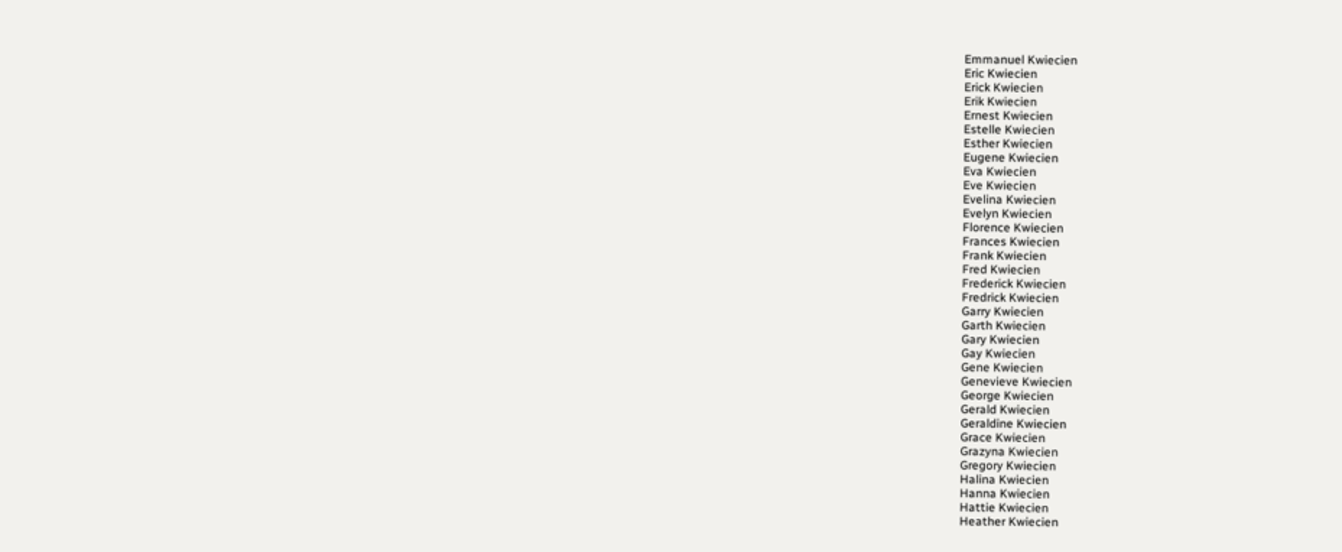Emmanuel Kwiecien
Eric Kwiecien
Erick Kwiecien
Erik Kwiecien
Ernest Kwiecien
Estelle Kwiecien
Esther Kwiecien
Eugene Kwiecien
Eva Kwiecien
Eve Kwiecien
Evelina Kwiecien
Evelyn Kwiecien
Florence Kwiecien
Frances Kwiecien
Frank Kwiecien
Fred Kwiecien
Frederick Kwiecien
Fredrick Kwiecien
Garry Kwiecien
Garth Kwiecien
Gary Kwiecien
Gay Kwiecien
Gene Kwiecien
Genevieve Kwiecien
George Kwiecien
Gerald Kwiecien
Geraldine Kwiecien
Grace Kwiecien
Grazyna Kwiecien
Gregory Kwiecien
Halina Kwiecien
Hanna Kwiecien
Hattie Kwiecien
Heather Kwiecien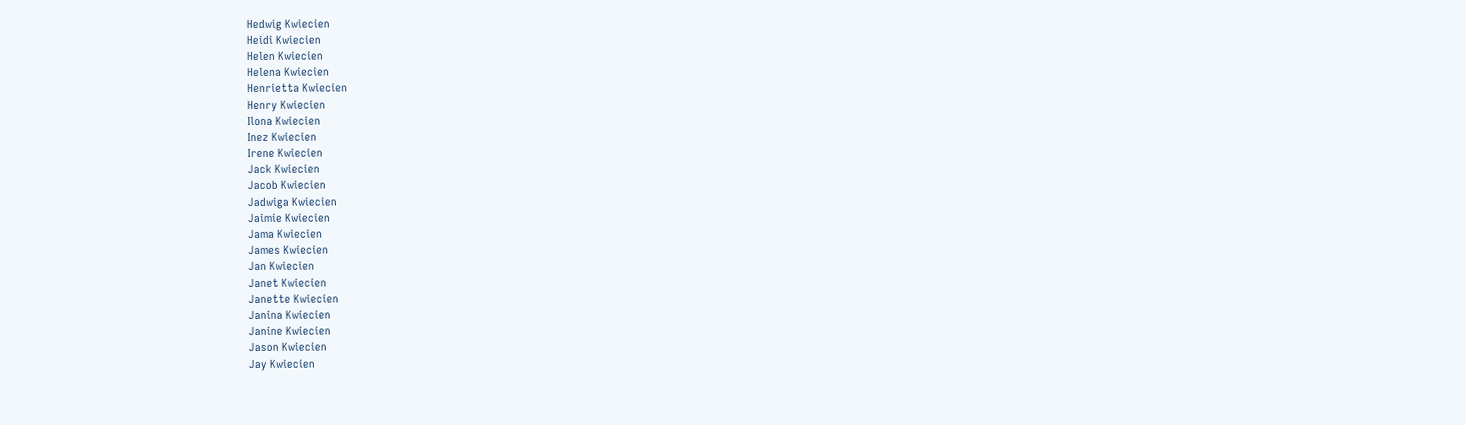Hedwig Kwiecien
Heidi Kwiecien
Helen Kwiecien
Helena Kwiecien
Henrietta Kwiecien
Henry Kwiecien
Ilona Kwiecien
Inez Kwiecien
Irene Kwiecien
Jack Kwiecien
Jacob Kwiecien
Jadwiga Kwiecien
Jaimie Kwiecien
Jama Kwiecien
James Kwiecien
Jan Kwiecien
Janet Kwiecien
Janette Kwiecien
Janina Kwiecien
Janine Kwiecien
Jason Kwiecien
Jay Kwiecien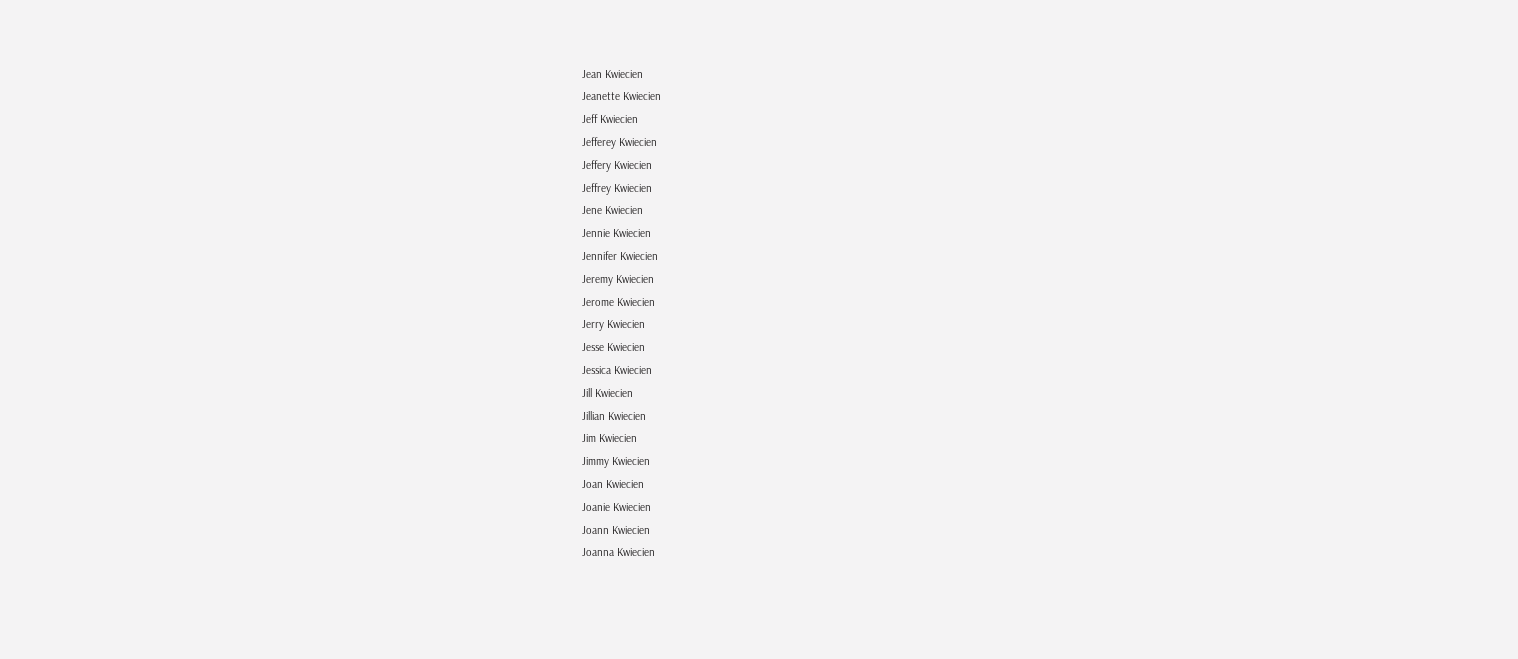Jean Kwiecien
Jeanette Kwiecien
Jeff Kwiecien
Jefferey Kwiecien
Jeffery Kwiecien
Jeffrey Kwiecien
Jene Kwiecien
Jennie Kwiecien
Jennifer Kwiecien
Jeremy Kwiecien
Jerome Kwiecien
Jerry Kwiecien
Jesse Kwiecien
Jessica Kwiecien
Jill Kwiecien
Jillian Kwiecien
Jim Kwiecien
Jimmy Kwiecien
Joan Kwiecien
Joanie Kwiecien
Joann Kwiecien
Joanna Kwiecien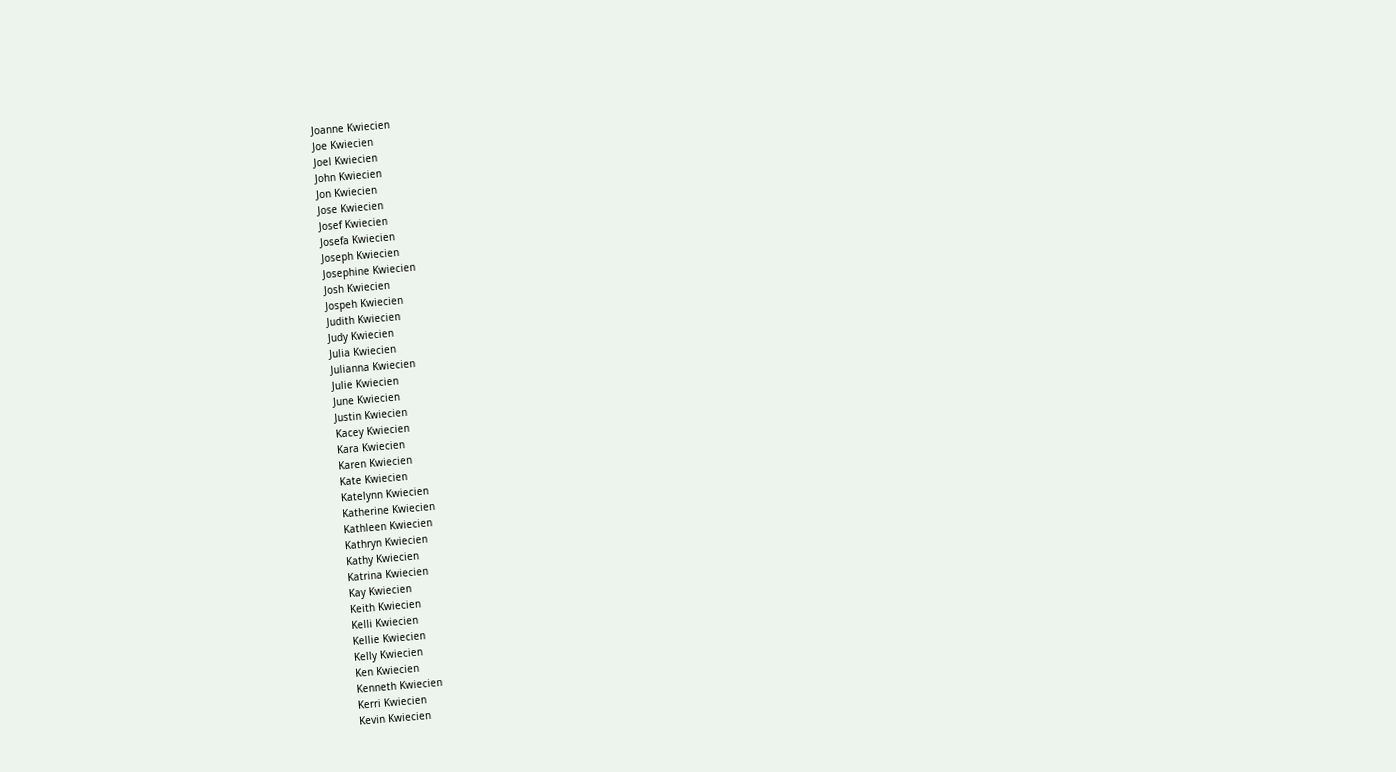Joanne Kwiecien
Joe Kwiecien
Joel Kwiecien
John Kwiecien
Jon Kwiecien
Jose Kwiecien
Josef Kwiecien
Josefa Kwiecien
Joseph Kwiecien
Josephine Kwiecien
Josh Kwiecien
Jospeh Kwiecien
Judith Kwiecien
Judy Kwiecien
Julia Kwiecien
Julianna Kwiecien
Julie Kwiecien
June Kwiecien
Justin Kwiecien
Kacey Kwiecien
Kara Kwiecien
Karen Kwiecien
Kate Kwiecien
Katelynn Kwiecien
Katherine Kwiecien
Kathleen Kwiecien
Kathryn Kwiecien
Kathy Kwiecien
Katrina Kwiecien
Kay Kwiecien
Keith Kwiecien
Kelli Kwiecien
Kellie Kwiecien
Kelly Kwiecien
Ken Kwiecien
Kenneth Kwiecien
Kerri Kwiecien
Kevin Kwiecien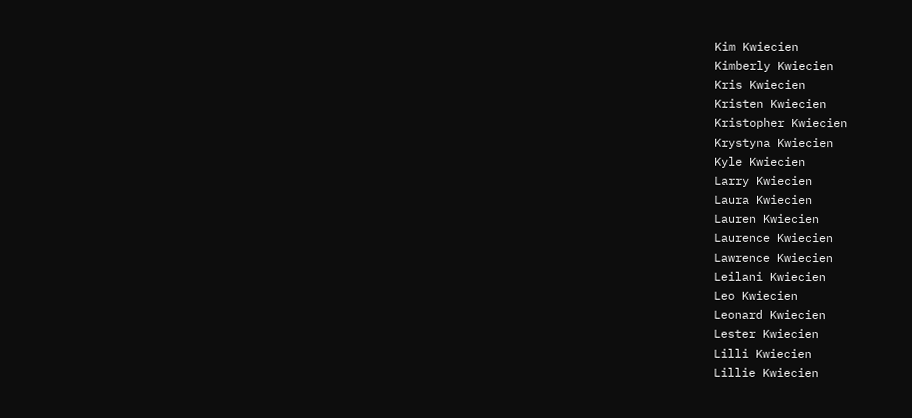Kim Kwiecien
Kimberly Kwiecien
Kris Kwiecien
Kristen Kwiecien
Kristopher Kwiecien
Krystyna Kwiecien
Kyle Kwiecien
Larry Kwiecien
Laura Kwiecien
Lauren Kwiecien
Laurence Kwiecien
Lawrence Kwiecien
Leilani Kwiecien
Leo Kwiecien
Leonard Kwiecien
Lester Kwiecien
Lilli Kwiecien
Lillie Kwiecien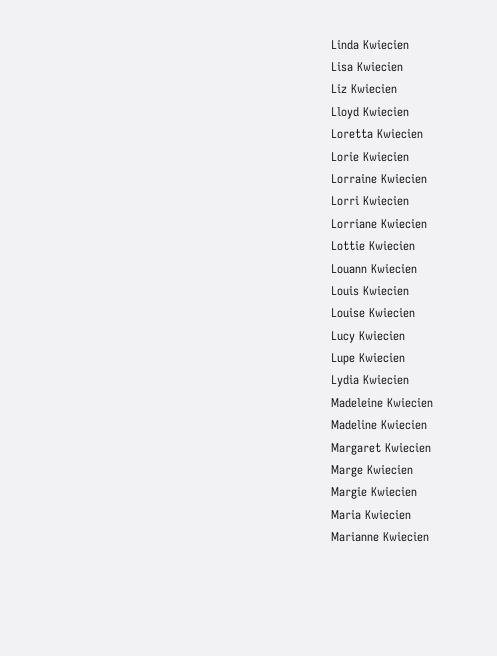Linda Kwiecien
Lisa Kwiecien
Liz Kwiecien
Lloyd Kwiecien
Loretta Kwiecien
Lorie Kwiecien
Lorraine Kwiecien
Lorri Kwiecien
Lorriane Kwiecien
Lottie Kwiecien
Louann Kwiecien
Louis Kwiecien
Louise Kwiecien
Lucy Kwiecien
Lupe Kwiecien
Lydia Kwiecien
Madeleine Kwiecien
Madeline Kwiecien
Margaret Kwiecien
Marge Kwiecien
Margie Kwiecien
Maria Kwiecien
Marianne Kwiecien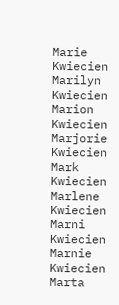Marie Kwiecien
Marilyn Kwiecien
Marion Kwiecien
Marjorie Kwiecien
Mark Kwiecien
Marlene Kwiecien
Marni Kwiecien
Marnie Kwiecien
Marta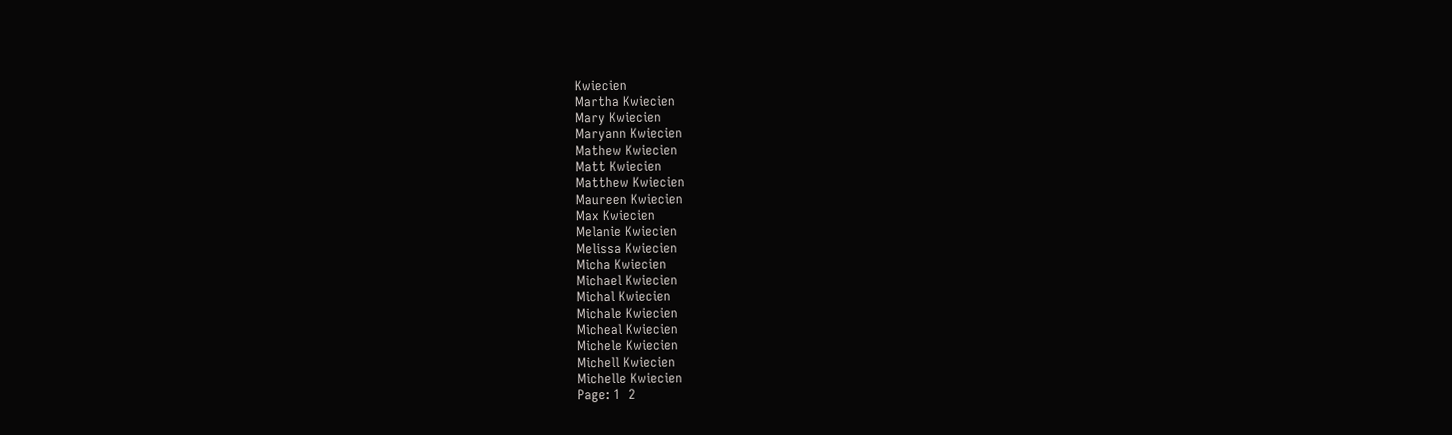Kwiecien
Martha Kwiecien
Mary Kwiecien
Maryann Kwiecien
Mathew Kwiecien
Matt Kwiecien
Matthew Kwiecien
Maureen Kwiecien
Max Kwiecien
Melanie Kwiecien
Melissa Kwiecien
Micha Kwiecien
Michael Kwiecien
Michal Kwiecien
Michale Kwiecien
Micheal Kwiecien
Michele Kwiecien
Michell Kwiecien
Michelle Kwiecien
Page: 1  2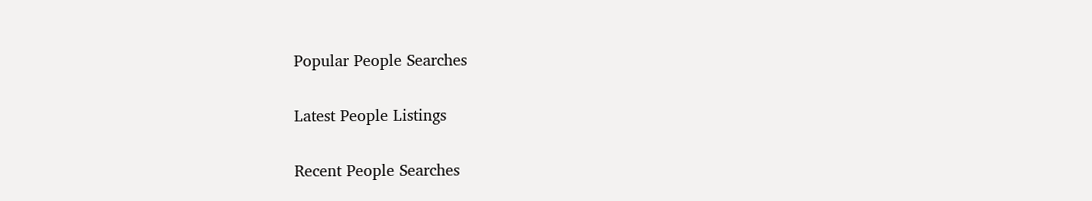Popular People Searches

Latest People Listings

Recent People Searches